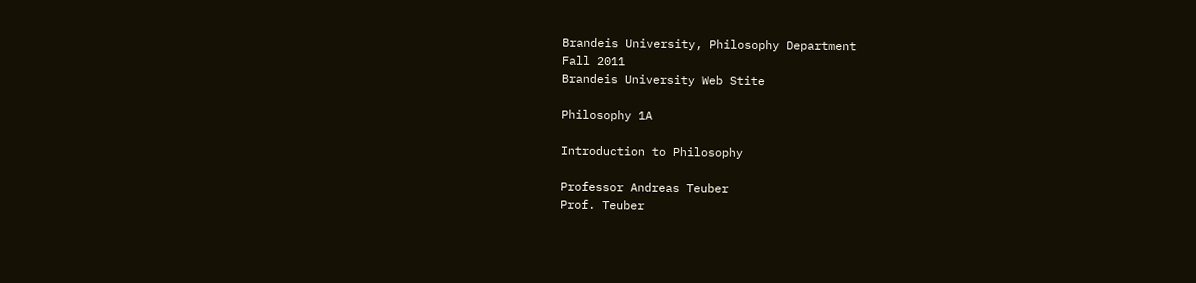Brandeis University, Philosophy Department
Fall 2011
Brandeis University Web Stite

Philosophy 1A

Introduction to Philosophy

Professor Andreas Teuber
Prof. Teuber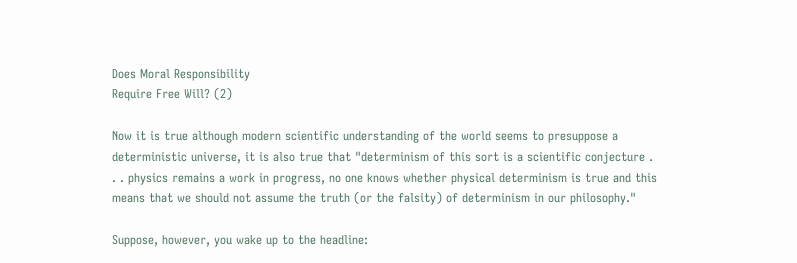Does Moral Responsibility
Require Free Will? (2)

Now it is true although modern scientific understanding of the world seems to presuppose a deterministic universe, it is also true that "determinism of this sort is a scientific conjecture . . . physics remains a work in progress, no one knows whether physical determinism is true and this means that we should not assume the truth (or the falsity) of determinism in our philosophy."

Suppose, however, you wake up to the headline: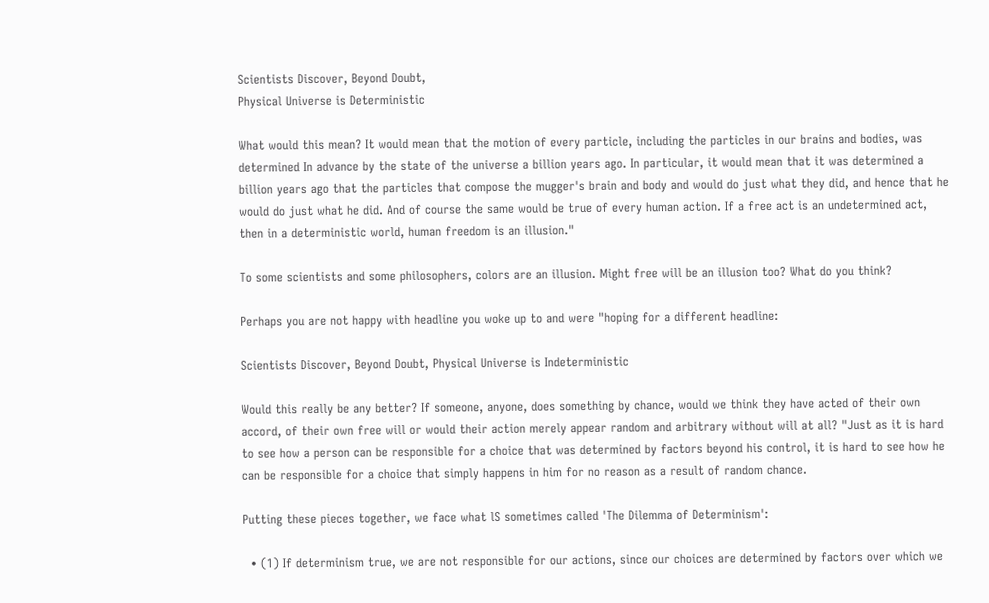Scientists Discover, Beyond Doubt,
Physical Universe is Deterministic

What would this mean? It would mean that the motion of every particle, including the particles in our brains and bodies, was determined In advance by the state of the universe a billion years ago. In particular, it would mean that it was determined a billion years ago that the particles that compose the mugger's brain and body and would do just what they did, and hence that he would do just what he did. And of course the same would be true of every human action. If a free act is an undetermined act, then in a deterministic world, human freedom is an illusion."

To some scientists and some philosophers, colors are an illusion. Might free will be an illusion too? What do you think?

Perhaps you are not happy with headline you woke up to and were "hoping for a different headline:

Scientists Discover, Beyond Doubt, Physical Universe is Indeterministic

Would this really be any better? If someone, anyone, does something by chance, would we think they have acted of their own accord, of their own free will or would their action merely appear random and arbitrary without will at all? "Just as it is hard to see how a person can be responsible for a choice that was determined by factors beyond his control, it is hard to see how he can be responsible for a choice that simply happens in him for no reason as a result of random chance.

Putting these pieces together, we face what lS sometimes called 'The Dilemma of Determinism':

  • (1) If determinism true, we are not responsible for our actions, since our choices are determined by factors over which we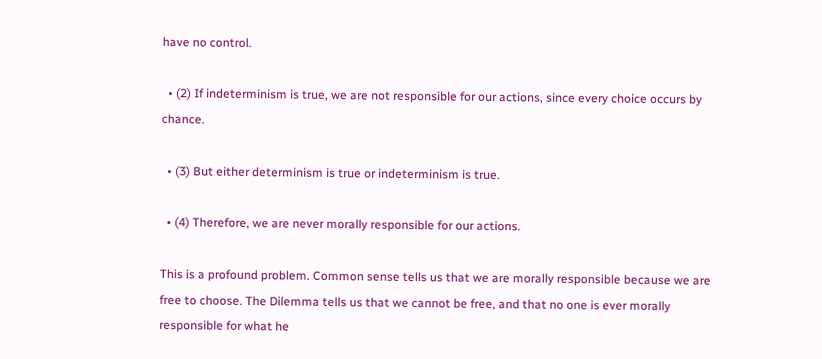have no control.

  • (2) If indeterminism is true, we are not responsible for our actions, since every choice occurs by chance.

  • (3) But either determinism is true or indeterminism is true.

  • (4) Therefore, we are never morally responsible for our actions.

This is a profound problem. Common sense tells us that we are morally responsible because we are free to choose. The Dilemma tells us that we cannot be free, and that no one is ever morally responsible for what he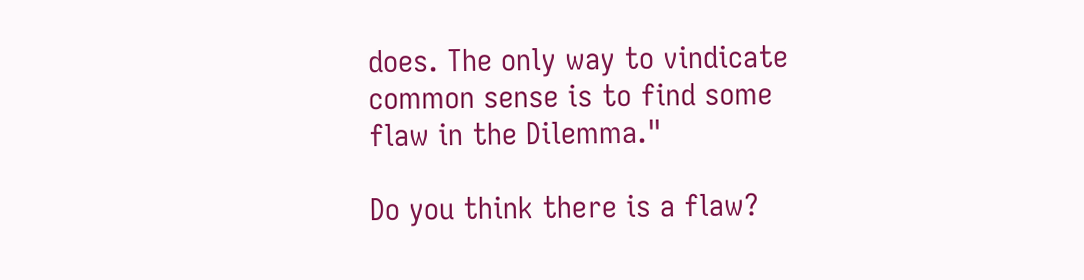does. The only way to vindicate common sense is to find some flaw in the Dilemma."

Do you think there is a flaw?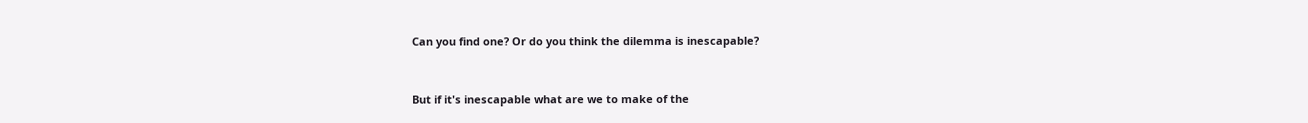Can you find one? Or do you think the dilemma is inescapable?


But if it's inescapable what are we to make of the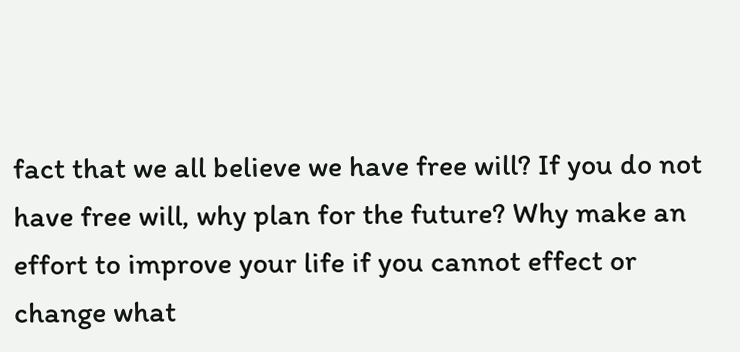fact that we all believe we have free will? If you do not have free will, why plan for the future? Why make an effort to improve your life if you cannot effect or change what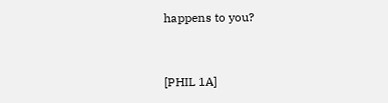happens to you?


[PHIL 1A]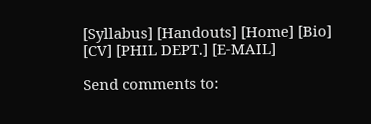[Syllabus] [Handouts] [Home] [Bio] [CV] [PHIL DEPT.] [E-MAIL]

Send comments to: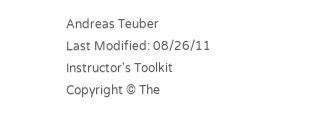Andreas Teuber
Last Modified: 08/26/11
Instructor's Toolkit
Copyright © The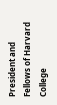President and Fellows of Harvard College